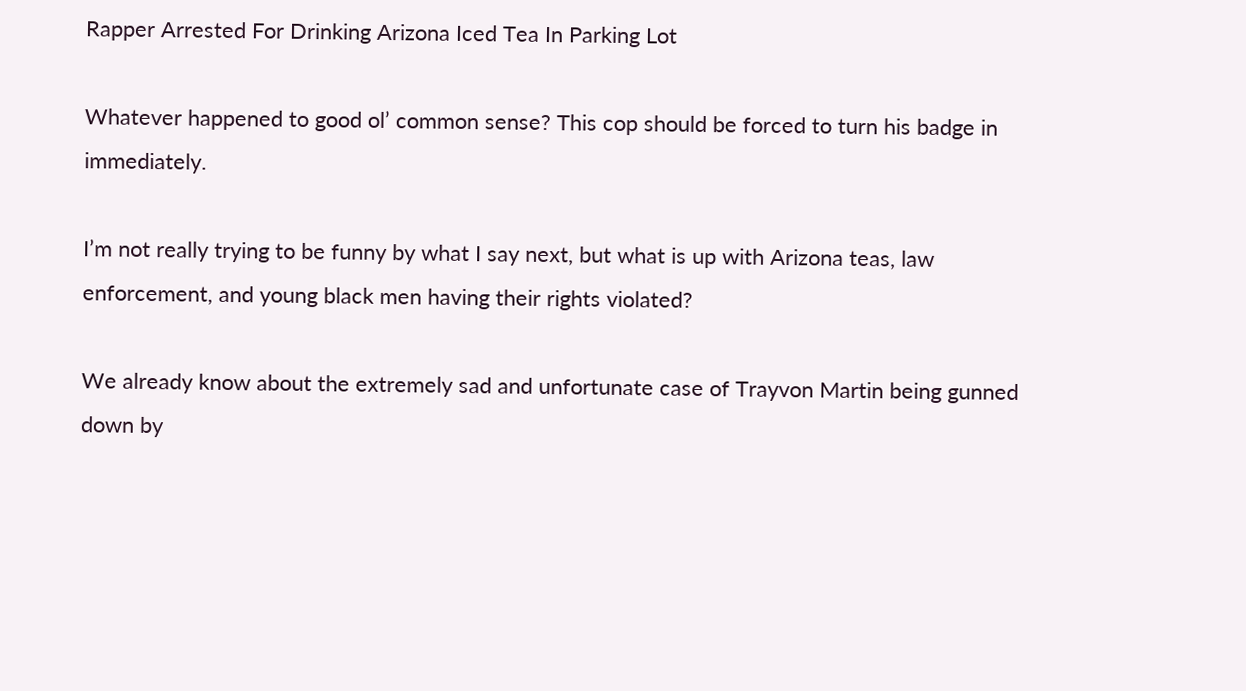Rapper Arrested For Drinking Arizona Iced Tea In Parking Lot

Whatever happened to good ol’ common sense? This cop should be forced to turn his badge in immediately.

I’m not really trying to be funny by what I say next, but what is up with Arizona teas, law enforcement, and young black men having their rights violated?

We already know about the extremely sad and unfortunate case of Trayvon Martin being gunned down by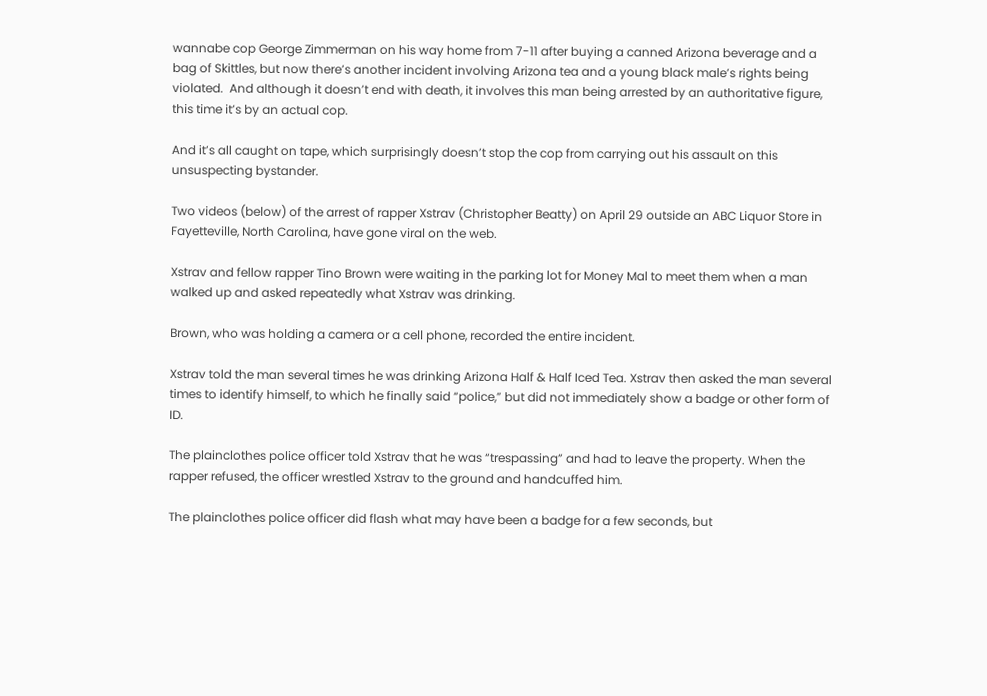wannabe cop George Zimmerman on his way home from 7-11 after buying a canned Arizona beverage and a bag of Skittles, but now there’s another incident involving Arizona tea and a young black male’s rights being violated.  And although it doesn’t end with death, it involves this man being arrested by an authoritative figure, this time it’s by an actual cop.

And it’s all caught on tape, which surprisingly doesn’t stop the cop from carrying out his assault on this unsuspecting bystander.

Two videos (below) of the arrest of rapper Xstrav (Christopher Beatty) on April 29 outside an ABC Liquor Store in Fayetteville, North Carolina, have gone viral on the web.

Xstrav and fellow rapper Tino Brown were waiting in the parking lot for Money Mal to meet them when a man walked up and asked repeatedly what Xstrav was drinking.

Brown, who was holding a camera or a cell phone, recorded the entire incident.

Xstrav told the man several times he was drinking Arizona Half & Half Iced Tea. Xstrav then asked the man several times to identify himself, to which he finally said “police,” but did not immediately show a badge or other form of ID.

The plainclothes police officer told Xstrav that he was “trespassing” and had to leave the property. When the rapper refused, the officer wrestled Xstrav to the ground and handcuffed him.

The plainclothes police officer did flash what may have been a badge for a few seconds, but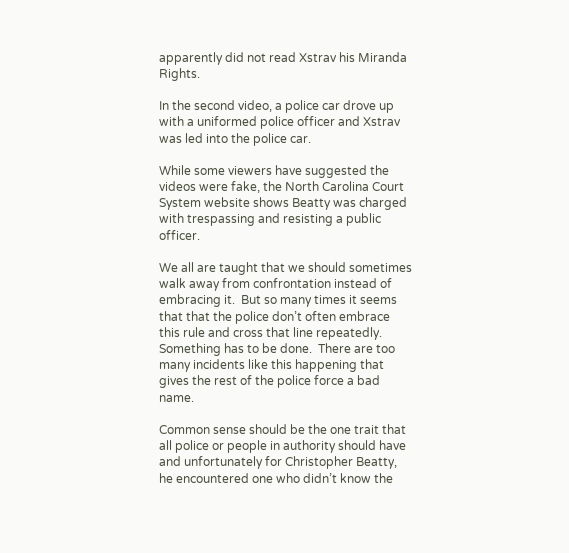apparently did not read Xstrav his Miranda Rights.

In the second video, a police car drove up with a uniformed police officer and Xstrav was led into the police car.

While some viewers have suggested the videos were fake, the North Carolina Court System website shows Beatty was charged with trespassing and resisting a public officer.

We all are taught that we should sometimes walk away from confrontation instead of embracing it.  But so many times it seems that that the police don’t often embrace this rule and cross that line repeatedly.  Something has to be done.  There are too many incidents like this happening that gives the rest of the police force a bad name.

Common sense should be the one trait that all police or people in authority should have and unfortunately for Christopher Beatty, he encountered one who didn’t know the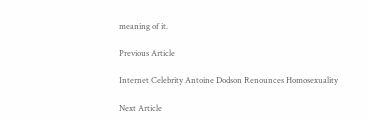meaning of it.

Previous Article

Internet Celebrity Antoine Dodson Renounces Homosexuality

Next Article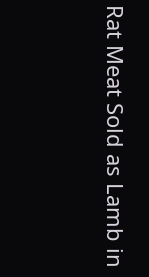Rat Meat Sold as Lamb in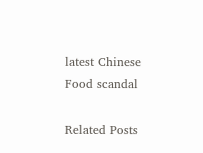latest Chinese Food scandal

Related Posts